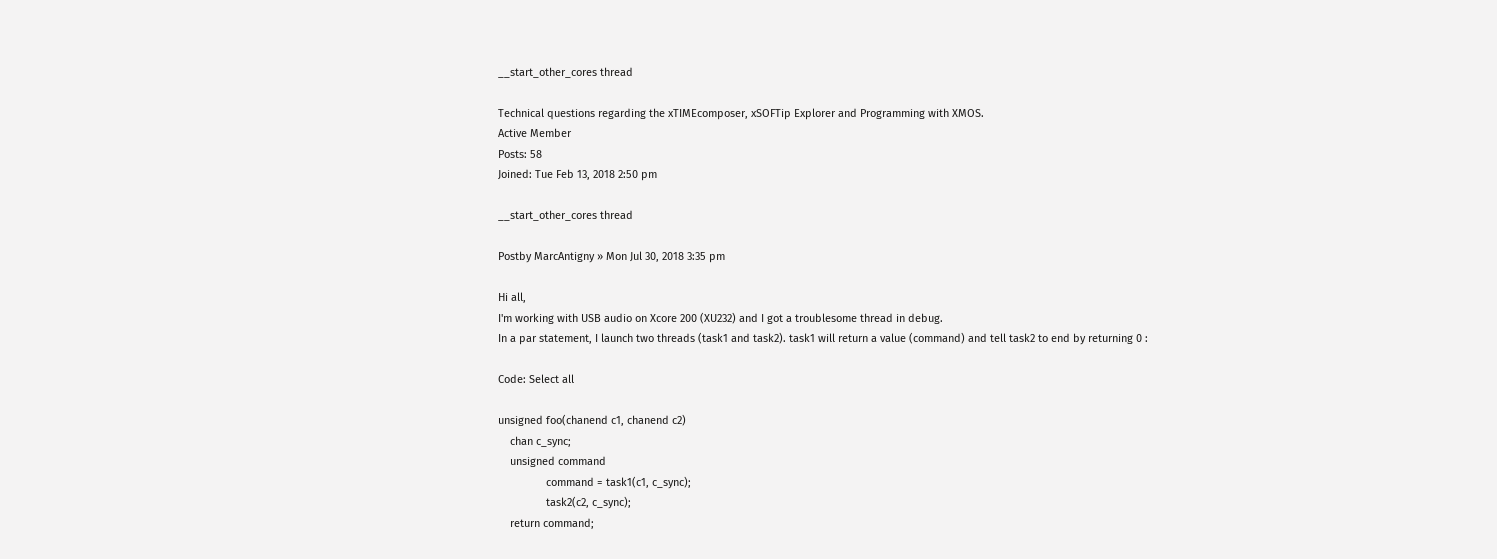__start_other_cores thread

Technical questions regarding the xTIMEcomposer, xSOFTip Explorer and Programming with XMOS.
Active Member
Posts: 58
Joined: Tue Feb 13, 2018 2:50 pm

__start_other_cores thread

Postby MarcAntigny » Mon Jul 30, 2018 3:35 pm

Hi all,
I'm working with USB audio on Xcore 200 (XU232) and I got a troublesome thread in debug.
In a par statement, I launch two threads (task1 and task2). task1 will return a value (command) and tell task2 to end by returning 0 :

Code: Select all

unsigned foo(chanend c1, chanend c2)
    chan c_sync;
    unsigned command
                command = task1(c1, c_sync);
                task2(c2, c_sync);
    return command;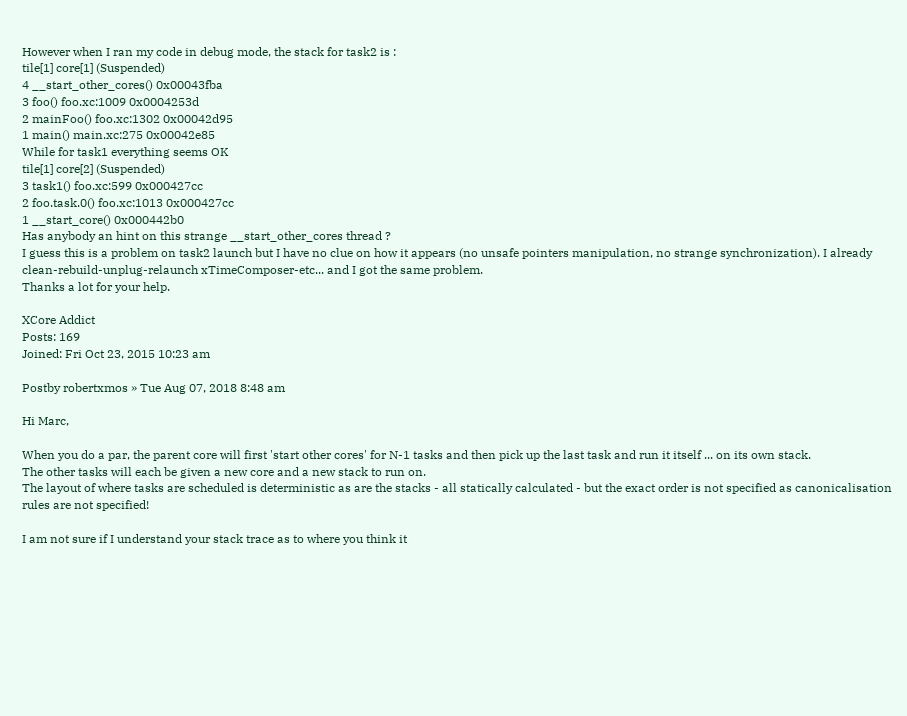However when I ran my code in debug mode, the stack for task2 is :
tile[1] core[1] (Suspended)
4 __start_other_cores() 0x00043fba
3 foo() foo.xc:1009 0x0004253d
2 mainFoo() foo.xc:1302 0x00042d95
1 main() main.xc:275 0x00042e85
While for task1 everything seems OK
tile[1] core[2] (Suspended)
3 task1() foo.xc:599 0x000427cc
2 foo.task.0() foo.xc:1013 0x000427cc
1 __start_core() 0x000442b0
Has anybody an hint on this strange __start_other_cores thread ?
I guess this is a problem on task2 launch but I have no clue on how it appears (no unsafe pointers manipulation, no strange synchronization). I already clean-rebuild-unplug-relaunch xTimeComposer-etc... and I got the same problem.
Thanks a lot for your help.

XCore Addict
Posts: 169
Joined: Fri Oct 23, 2015 10:23 am

Postby robertxmos » Tue Aug 07, 2018 8:48 am

Hi Marc,

When you do a par, the parent core will first 'start other cores' for N-1 tasks and then pick up the last task and run it itself ... on its own stack.
The other tasks will each be given a new core and a new stack to run on.
The layout of where tasks are scheduled is deterministic as are the stacks - all statically calculated - but the exact order is not specified as canonicalisation rules are not specified!

I am not sure if I understand your stack trace as to where you think it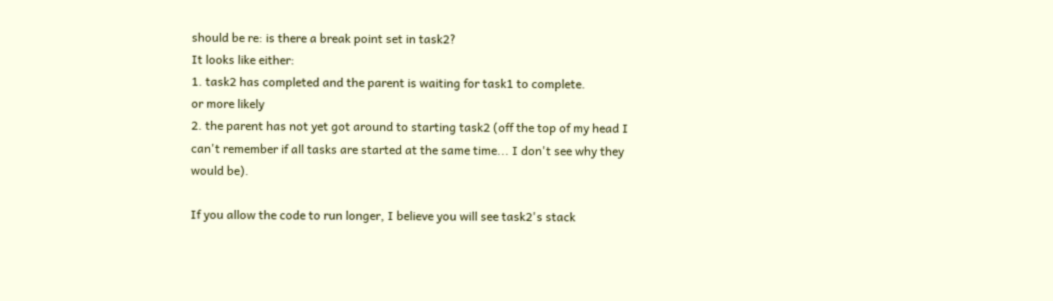should be re: is there a break point set in task2?
It looks like either:
1. task2 has completed and the parent is waiting for task1 to complete.
or more likely
2. the parent has not yet got around to starting task2 (off the top of my head I can't remember if all tasks are started at the same time... I don't see why they would be).

If you allow the code to run longer, I believe you will see task2's stack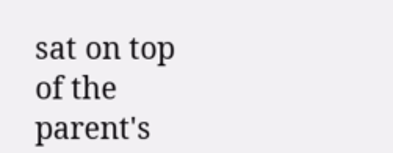sat on top of the parent's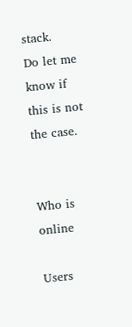stack.
Do let me know if this is not the case.


Who is online

Users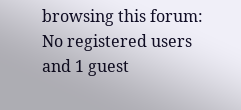browsing this forum: No registered users and 1 guest